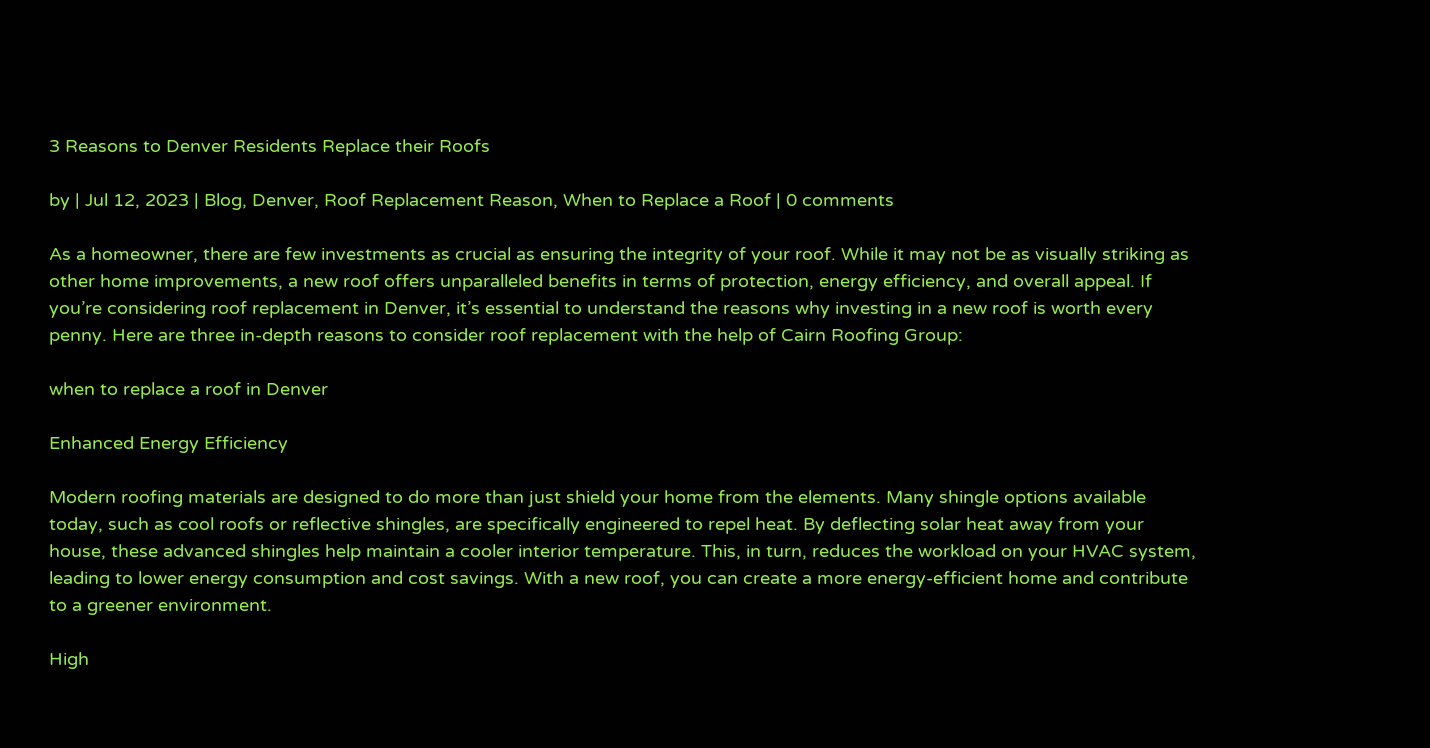3 Reasons to Denver Residents Replace their Roofs

by | Jul 12, 2023 | Blog, Denver, Roof Replacement Reason, When to Replace a Roof | 0 comments

As a homeowner, there are few investments as crucial as ensuring the integrity of your roof. While it may not be as visually striking as other home improvements, a new roof offers unparalleled benefits in terms of protection, energy efficiency, and overall appeal. If you’re considering roof replacement in Denver, it’s essential to understand the reasons why investing in a new roof is worth every penny. Here are three in-depth reasons to consider roof replacement with the help of Cairn Roofing Group:

when to replace a roof in Denver

Enhanced Energy Efficiency

Modern roofing materials are designed to do more than just shield your home from the elements. Many shingle options available today, such as cool roofs or reflective shingles, are specifically engineered to repel heat. By deflecting solar heat away from your house, these advanced shingles help maintain a cooler interior temperature. This, in turn, reduces the workload on your HVAC system, leading to lower energy consumption and cost savings. With a new roof, you can create a more energy-efficient home and contribute to a greener environment.

High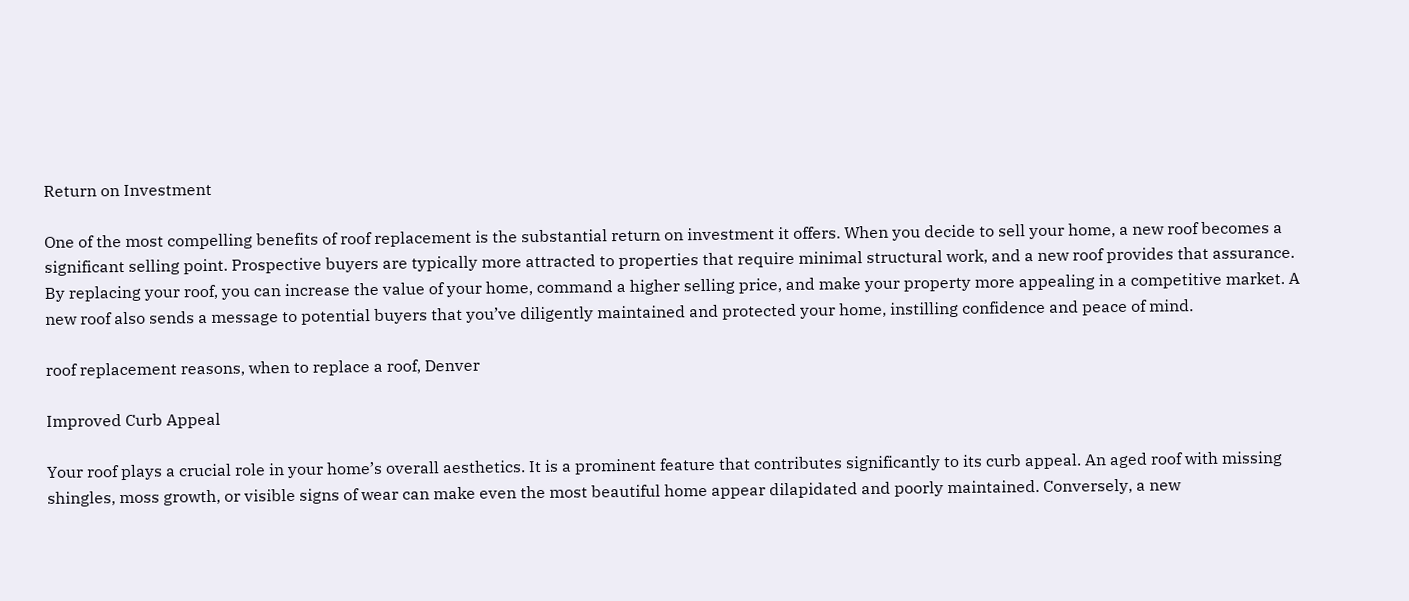Return on Investment

One of the most compelling benefits of roof replacement is the substantial return on investment it offers. When you decide to sell your home, a new roof becomes a significant selling point. Prospective buyers are typically more attracted to properties that require minimal structural work, and a new roof provides that assurance. By replacing your roof, you can increase the value of your home, command a higher selling price, and make your property more appealing in a competitive market. A new roof also sends a message to potential buyers that you’ve diligently maintained and protected your home, instilling confidence and peace of mind.

roof replacement reasons, when to replace a roof, Denver

Improved Curb Appeal

Your roof plays a crucial role in your home’s overall aesthetics. It is a prominent feature that contributes significantly to its curb appeal. An aged roof with missing shingles, moss growth, or visible signs of wear can make even the most beautiful home appear dilapidated and poorly maintained. Conversely, a new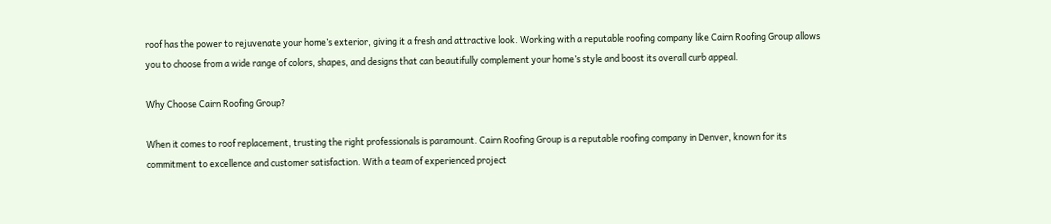roof has the power to rejuvenate your home’s exterior, giving it a fresh and attractive look. Working with a reputable roofing company like Cairn Roofing Group allows you to choose from a wide range of colors, shapes, and designs that can beautifully complement your home’s style and boost its overall curb appeal.

Why Choose Cairn Roofing Group?

When it comes to roof replacement, trusting the right professionals is paramount. Cairn Roofing Group is a reputable roofing company in Denver, known for its commitment to excellence and customer satisfaction. With a team of experienced project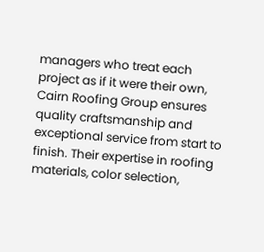managers who treat each project as if it were their own, Cairn Roofing Group ensures quality craftsmanship and exceptional service from start to finish. Their expertise in roofing materials, color selection,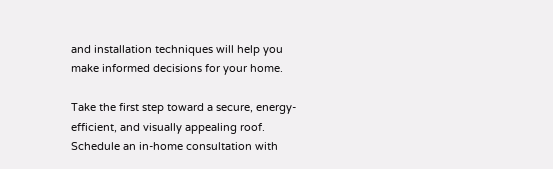and installation techniques will help you make informed decisions for your home.

Take the first step toward a secure, energy-efficient, and visually appealing roof. Schedule an in-home consultation with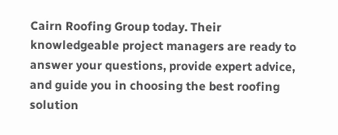Cairn Roofing Group today. Their knowledgeable project managers are ready to answer your questions, provide expert advice, and guide you in choosing the best roofing solution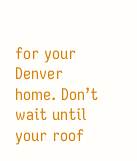for your Denver home. Don’t wait until your roof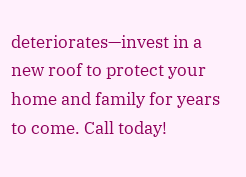deteriorates—invest in a new roof to protect your home and family for years to come. Call today!